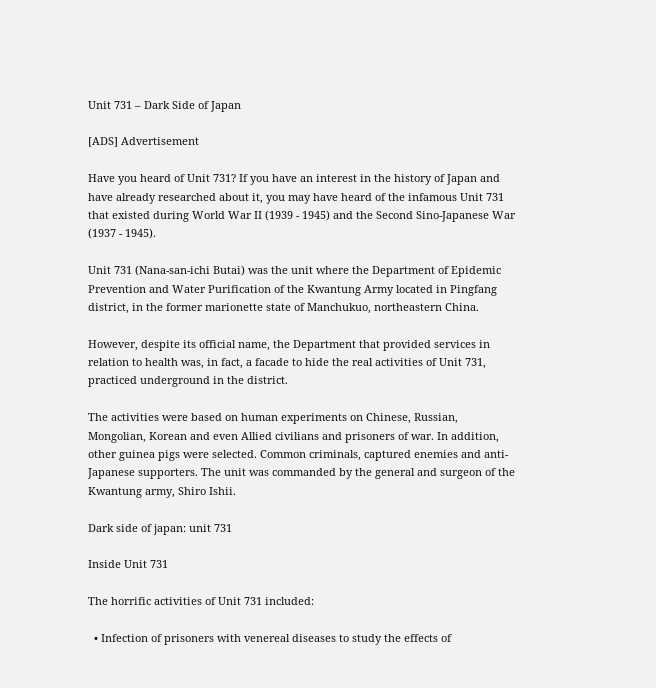Unit 731 – Dark Side of Japan

[ADS] Advertisement

Have you heard of Unit 731? If you have an interest in the history of Japan and have already researched about it, you may have heard of the infamous Unit 731 that existed during World War II (1939 - 1945) and the Second Sino-Japanese War (1937 - 1945).

Unit 731 (Nana-san-ichi Butai) was the unit where the Department of Epidemic Prevention and Water Purification of the Kwantung Army located in Pingfang district, in the former marionette state of Manchukuo, northeastern China.

However, despite its official name, the Department that provided services in relation to health was, in fact, a facade to hide the real activities of Unit 731, practiced underground in the district.

The activities were based on human experiments on Chinese, Russian, Mongolian, Korean and even Allied civilians and prisoners of war. In addition, other guinea pigs were selected. Common criminals, captured enemies and anti-Japanese supporters. The unit was commanded by the general and surgeon of the Kwantung army, Shiro Ishii.

Dark side of japan: unit 731

Inside Unit 731

The horrific activities of Unit 731 included:

  • Infection of prisoners with venereal diseases to study the effects of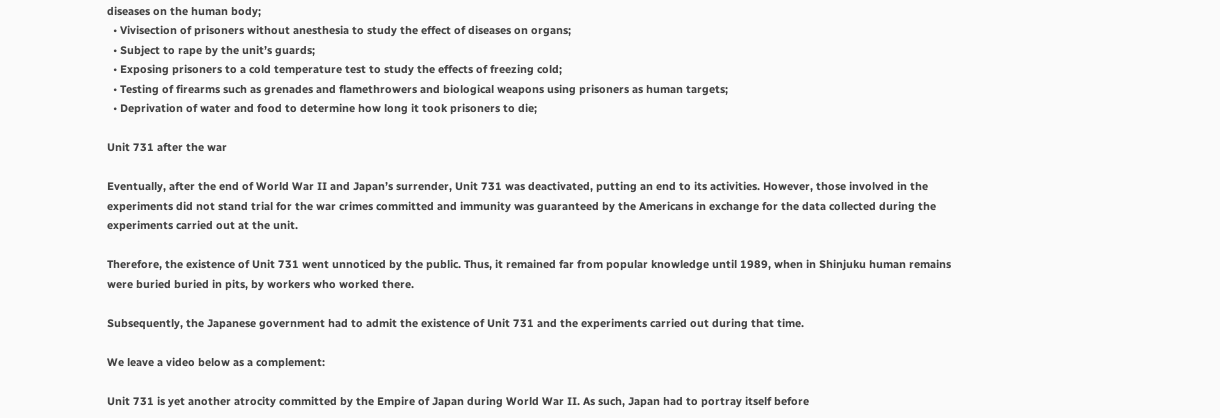diseases on the human body;
  • Vivisection of prisoners without anesthesia to study the effect of diseases on organs;
  • Subject to rape by the unit’s guards;
  • Exposing prisoners to a cold temperature test to study the effects of freezing cold;
  • Testing of firearms such as grenades and flamethrowers and biological weapons using prisoners as human targets;
  • Deprivation of water and food to determine how long it took prisoners to die;

Unit 731 after the war

Eventually, after the end of World War II and Japan’s surrender, Unit 731 was deactivated, putting an end to its activities. However, those involved in the experiments did not stand trial for the war crimes committed and immunity was guaranteed by the Americans in exchange for the data collected during the experiments carried out at the unit.

Therefore, the existence of Unit 731 went unnoticed by the public. Thus, it remained far from popular knowledge until 1989, when in Shinjuku human remains were buried buried in pits, by workers who worked there.

Subsequently, the Japanese government had to admit the existence of Unit 731 and the experiments carried out during that time.

We leave a video below as a complement:

Unit 731 is yet another atrocity committed by the Empire of Japan during World War II. As such, Japan had to portray itself before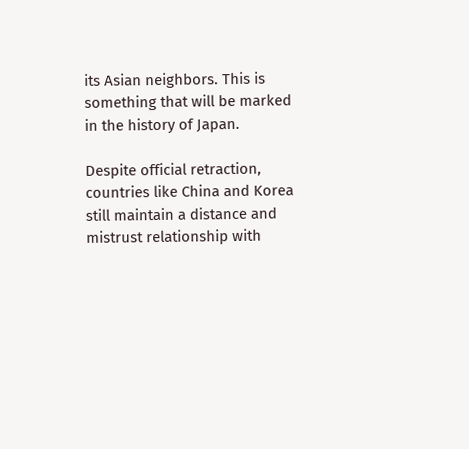its Asian neighbors. This is something that will be marked in the history of Japan.

Despite official retraction, countries like China and Korea still maintain a distance and mistrust relationship with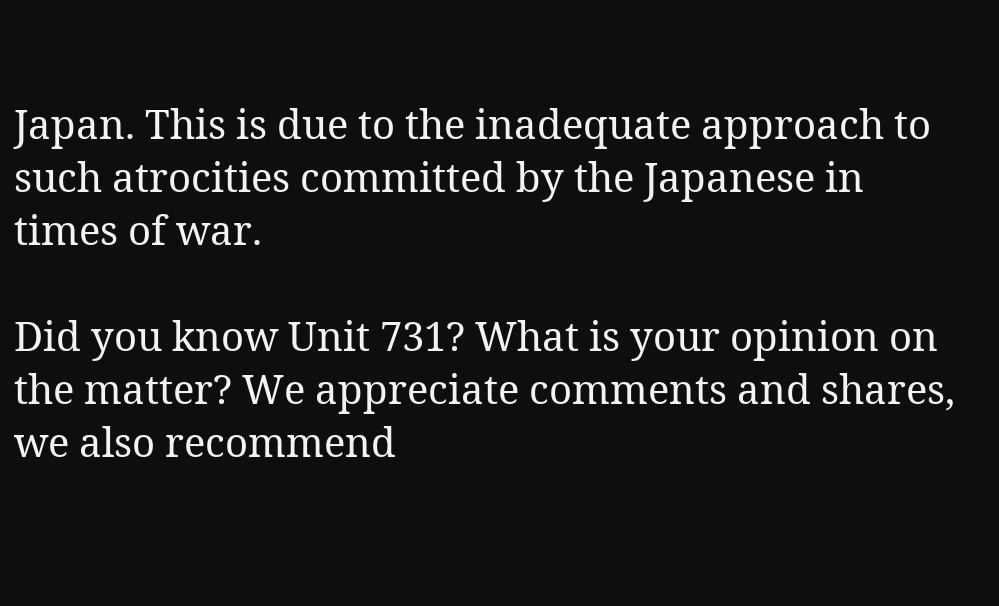Japan. This is due to the inadequate approach to such atrocities committed by the Japanese in times of war.

Did you know Unit 731? What is your opinion on the matter? We appreciate comments and shares, we also recommend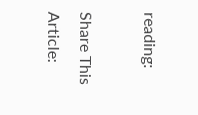reading:

Share This Article: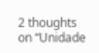2 thoughts on “Unidade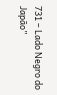731 – Lado Negro do Japão”